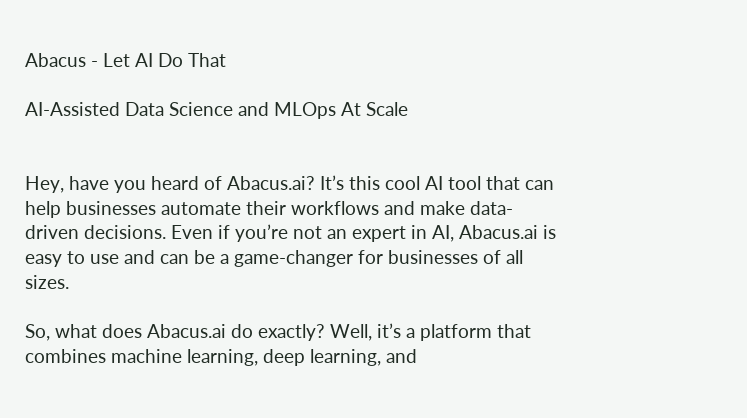Abacus - Let AI Do That

AI-Assisted Data Science and MLOps At Scale


Hey, have you heard of Abacus.ai? It’s this cool AI tool that can help businesses automate their workflows and make data-driven decisions. Even if you’re not an expert in AI, Abacus.ai is easy to use and can be a game-changer for businesses of all sizes.

So, what does Abacus.ai do exactly? Well, it’s a platform that combines machine learning, deep learning, and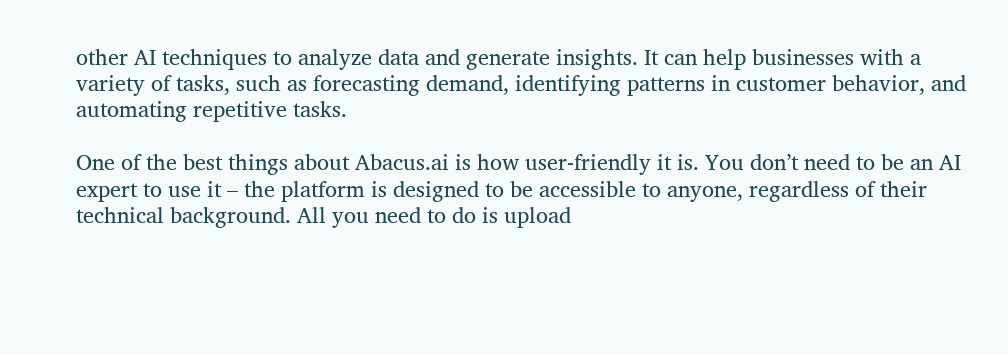other AI techniques to analyze data and generate insights. It can help businesses with a variety of tasks, such as forecasting demand, identifying patterns in customer behavior, and automating repetitive tasks.

One of the best things about Abacus.ai is how user-friendly it is. You don’t need to be an AI expert to use it – the platform is designed to be accessible to anyone, regardless of their technical background. All you need to do is upload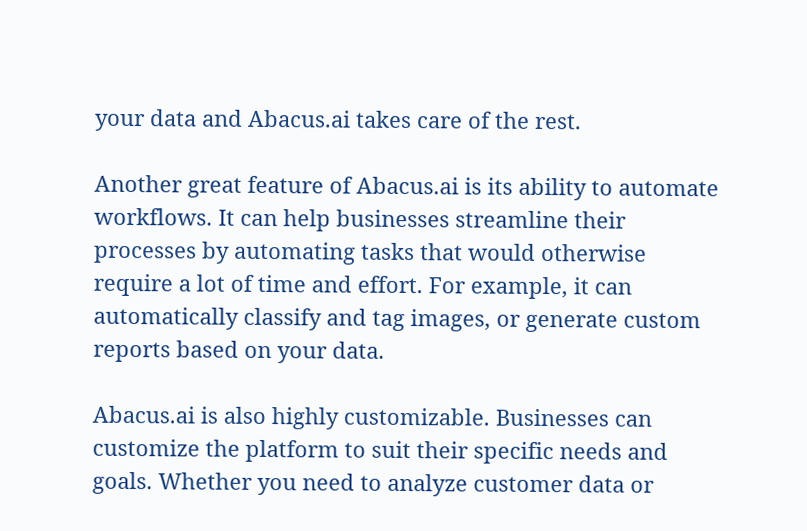your data and Abacus.ai takes care of the rest.

Another great feature of Abacus.ai is its ability to automate workflows. It can help businesses streamline their processes by automating tasks that would otherwise require a lot of time and effort. For example, it can automatically classify and tag images, or generate custom reports based on your data.

Abacus.ai is also highly customizable. Businesses can customize the platform to suit their specific needs and goals. Whether you need to analyze customer data or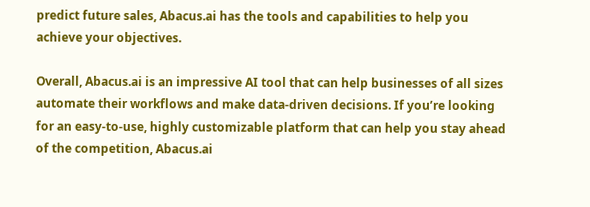predict future sales, Abacus.ai has the tools and capabilities to help you achieve your objectives.

Overall, Abacus.ai is an impressive AI tool that can help businesses of all sizes automate their workflows and make data-driven decisions. If you’re looking for an easy-to-use, highly customizable platform that can help you stay ahead of the competition, Abacus.ai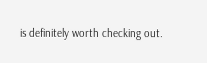is definitely worth checking out.